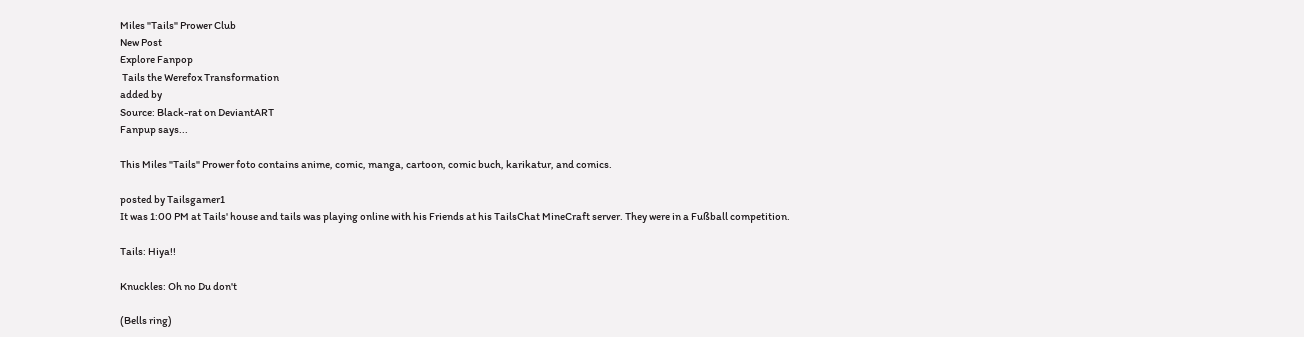Miles "Tails" Prower Club
New Post
Explore Fanpop
 Tails the Werefox Transformation
added by
Source: Black-rat on DeviantART
Fanpup says...

This Miles "Tails" Prower foto contains anime, comic, manga, cartoon, comic buch, karikatur, and comics.

posted by Tailsgamer1
It was 1:00 PM at Tails' house and tails was playing online with his Friends at his TailsChat MineCraft server. They were in a Fußball competition.

Tails: Hiya!!

Knuckles: Oh no Du don't

(Bells ring)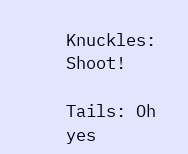Knuckles: Shoot!

Tails: Oh yes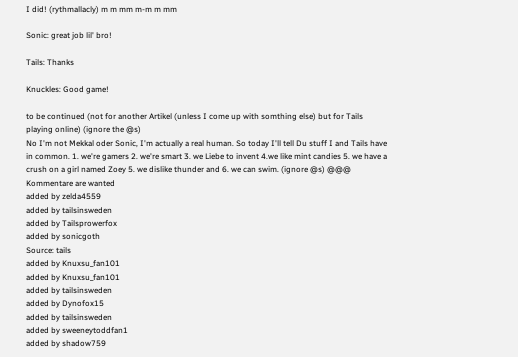I did! (rythmallacly) m m mm m-m m mm

Sonic: great job lil' bro!

Tails: Thanks

Knuckles: Good game!

to be continued (not for another Artikel (unless I come up with somthing else) but for Tails playing online) (ignore the @s)
No I'm not Mekkal oder Sonic, I'm actually a real human. So today I'll tell Du stuff I and Tails have in common. 1. we're gamers 2. we're smart 3. we Liebe to invent 4.we like mint candies 5. we have a crush on a girl named Zoey 5. we dislike thunder and 6. we can swim. (ignore @s) @@@ Kommentare are wanted
added by zelda4559
added by tailsinsweden
added by Tailsprowerfox
added by sonicgoth
Source: tails
added by Knuxsu_fan101
added by Knuxsu_fan101
added by tailsinsweden
added by Dynofox15
added by tailsinsweden
added by sweeneytoddfan1
added by shadow759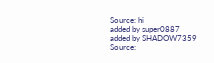Source: hi
added by super0887
added by SHADOW7359
Source: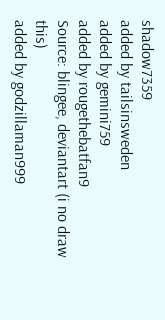shadow7359
added by tailsinsweden
added by gemini759
added by rougethebatfan9
Source: blingee, deviantart (i no draw this)
added by godzillaman999